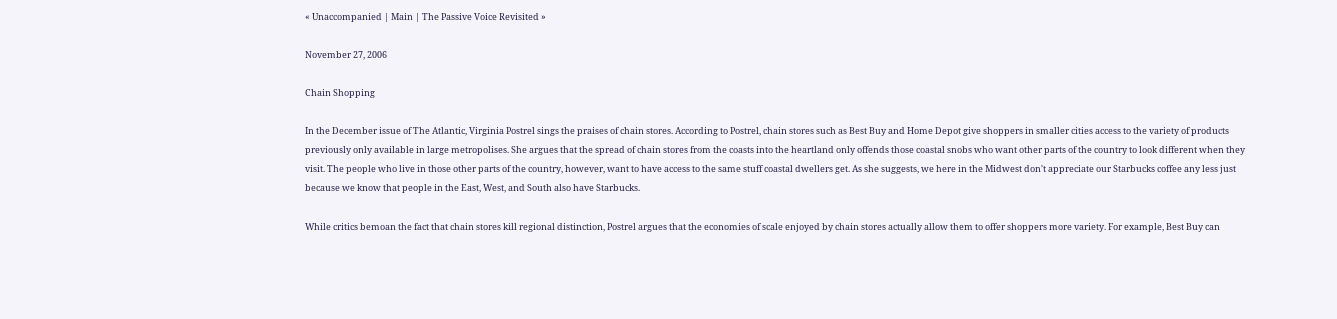« Unaccompanied | Main | The Passive Voice Revisited »

November 27, 2006

Chain Shopping

In the December issue of The Atlantic, Virginia Postrel sings the praises of chain stores. According to Postrel, chain stores such as Best Buy and Home Depot give shoppers in smaller cities access to the variety of products previously only available in large metropolises. She argues that the spread of chain stores from the coasts into the heartland only offends those coastal snobs who want other parts of the country to look different when they visit. The people who live in those other parts of the country, however, want to have access to the same stuff coastal dwellers get. As she suggests, we here in the Midwest don't appreciate our Starbucks coffee any less just because we know that people in the East, West, and South also have Starbucks.

While critics bemoan the fact that chain stores kill regional distinction, Postrel argues that the economies of scale enjoyed by chain stores actually allow them to offer shoppers more variety. For example, Best Buy can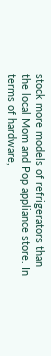stock more models of refrigerators than the local Mom and Pop appliance store. In terms of hardware,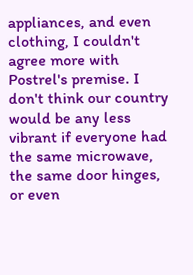appliances, and even clothing, I couldn't agree more with Postrel's premise. I don't think our country would be any less vibrant if everyone had the same microwave, the same door hinges, or even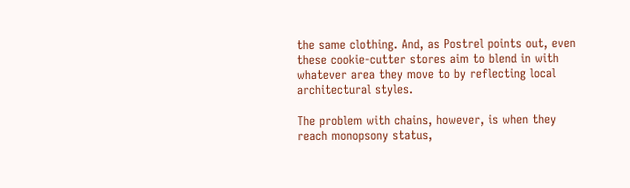the same clothing. And, as Postrel points out, even these cookie-cutter stores aim to blend in with whatever area they move to by reflecting local architectural styles.

The problem with chains, however, is when they reach monopsony status,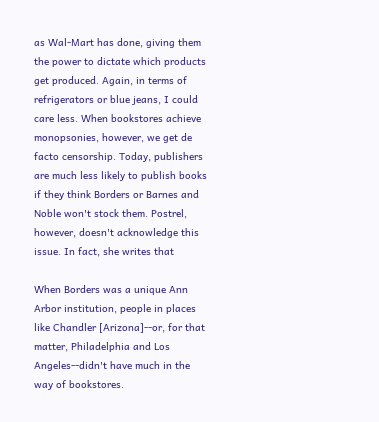as Wal-Mart has done, giving them the power to dictate which products get produced. Again, in terms of refrigerators or blue jeans, I could care less. When bookstores achieve monopsonies, however, we get de facto censorship. Today, publishers are much less likely to publish books if they think Borders or Barnes and Noble won't stock them. Postrel, however, doesn't acknowledge this issue. In fact, she writes that

When Borders was a unique Ann Arbor institution, people in places like Chandler [Arizona]--or, for that matter, Philadelphia and Los Angeles--didn't have much in the way of bookstores.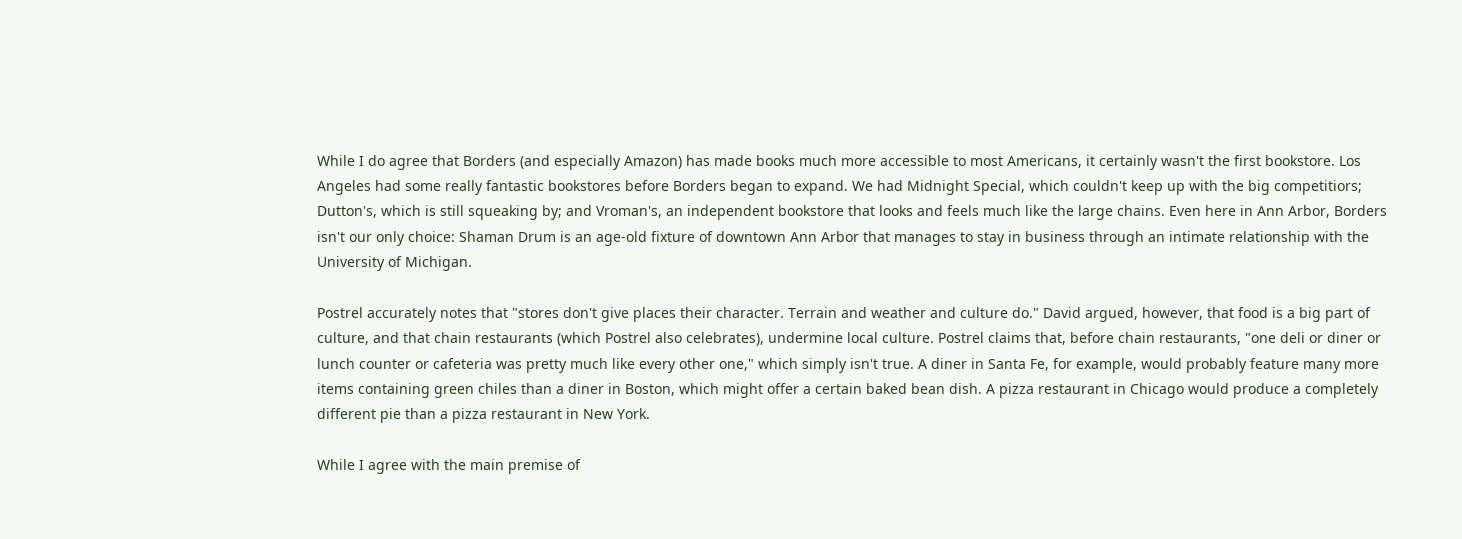While I do agree that Borders (and especially Amazon) has made books much more accessible to most Americans, it certainly wasn't the first bookstore. Los Angeles had some really fantastic bookstores before Borders began to expand. We had Midnight Special, which couldn't keep up with the big competitiors; Dutton's, which is still squeaking by; and Vroman's, an independent bookstore that looks and feels much like the large chains. Even here in Ann Arbor, Borders isn't our only choice: Shaman Drum is an age-old fixture of downtown Ann Arbor that manages to stay in business through an intimate relationship with the University of Michigan.

Postrel accurately notes that "stores don't give places their character. Terrain and weather and culture do." David argued, however, that food is a big part of culture, and that chain restaurants (which Postrel also celebrates), undermine local culture. Postrel claims that, before chain restaurants, "one deli or diner or lunch counter or cafeteria was pretty much like every other one," which simply isn't true. A diner in Santa Fe, for example, would probably feature many more items containing green chiles than a diner in Boston, which might offer a certain baked bean dish. A pizza restaurant in Chicago would produce a completely different pie than a pizza restaurant in New York.

While I agree with the main premise of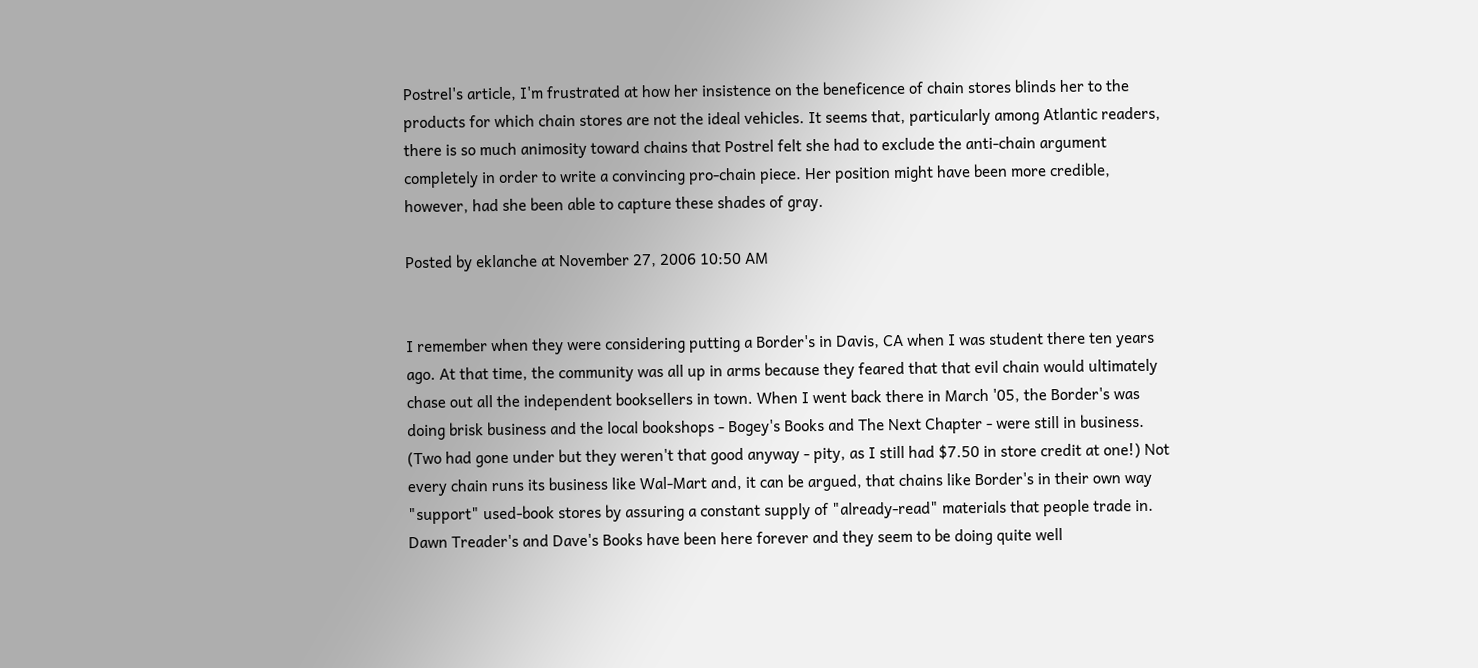Postrel's article, I'm frustrated at how her insistence on the beneficence of chain stores blinds her to the products for which chain stores are not the ideal vehicles. It seems that, particularly among Atlantic readers, there is so much animosity toward chains that Postrel felt she had to exclude the anti-chain argument completely in order to write a convincing pro-chain piece. Her position might have been more credible, however, had she been able to capture these shades of gray.

Posted by eklanche at November 27, 2006 10:50 AM


I remember when they were considering putting a Border's in Davis, CA when I was student there ten years ago. At that time, the community was all up in arms because they feared that that evil chain would ultimately chase out all the independent booksellers in town. When I went back there in March '05, the Border's was doing brisk business and the local bookshops - Bogey's Books and The Next Chapter - were still in business. (Two had gone under but they weren't that good anyway - pity, as I still had $7.50 in store credit at one!) Not every chain runs its business like Wal-Mart and, it can be argued, that chains like Border's in their own way "support" used-book stores by assuring a constant supply of "already-read" materials that people trade in. Dawn Treader's and Dave's Books have been here forever and they seem to be doing quite well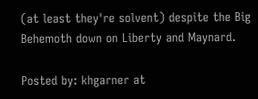(at least they're solvent) despite the Big Behemoth down on Liberty and Maynard.

Posted by: khgarner at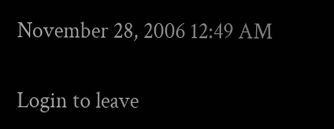November 28, 2006 12:49 AM

Login to leave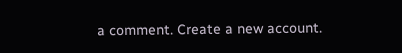a comment. Create a new account.